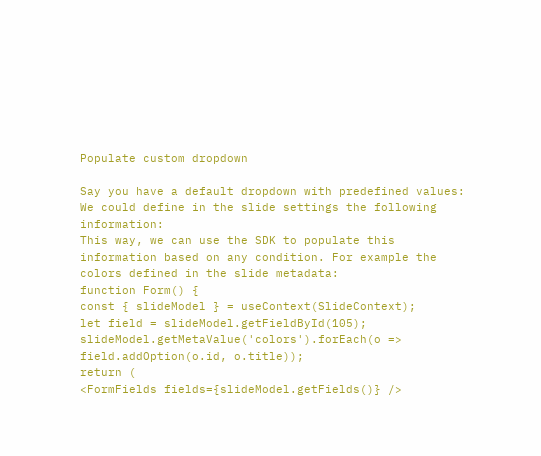Populate custom dropdown

Say you have a default dropdown with predefined values:
We could define in the slide settings the following information:
This way, we can use the SDK to populate this information based on any condition. For example the colors defined in the slide metadata:
function Form() {
const { slideModel } = useContext(SlideContext);
let field = slideModel.getFieldById(105);
slideModel.getMetaValue('colors').forEach(o => field.addOption(o.id, o.title));
return (
<FormFields fields={slideModel.getFields()} />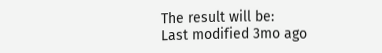The result will be:
Last modified 3mo ago